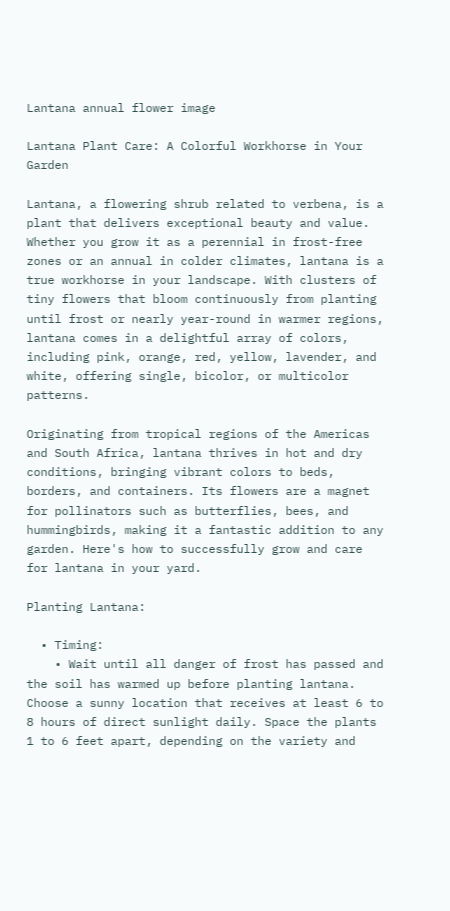Lantana annual flower image

Lantana Plant Care: A Colorful Workhorse in Your Garden

Lantana, a flowering shrub related to verbena, is a plant that delivers exceptional beauty and value. Whether you grow it as a perennial in frost-free zones or an annual in colder climates, lantana is a true workhorse in your landscape. With clusters of tiny flowers that bloom continuously from planting until frost or nearly year-round in warmer regions, lantana comes in a delightful array of colors, including pink, orange, red, yellow, lavender, and white, offering single, bicolor, or multicolor patterns.

Originating from tropical regions of the Americas and South Africa, lantana thrives in hot and dry conditions, bringing vibrant colors to beds, borders, and containers. Its flowers are a magnet for pollinators such as butterflies, bees, and hummingbirds, making it a fantastic addition to any garden. Here's how to successfully grow and care for lantana in your yard.

Planting Lantana:

  • Timing:
    • Wait until all danger of frost has passed and the soil has warmed up before planting lantana. Choose a sunny location that receives at least 6 to 8 hours of direct sunlight daily. Space the plants 1 to 6 feet apart, depending on the variety and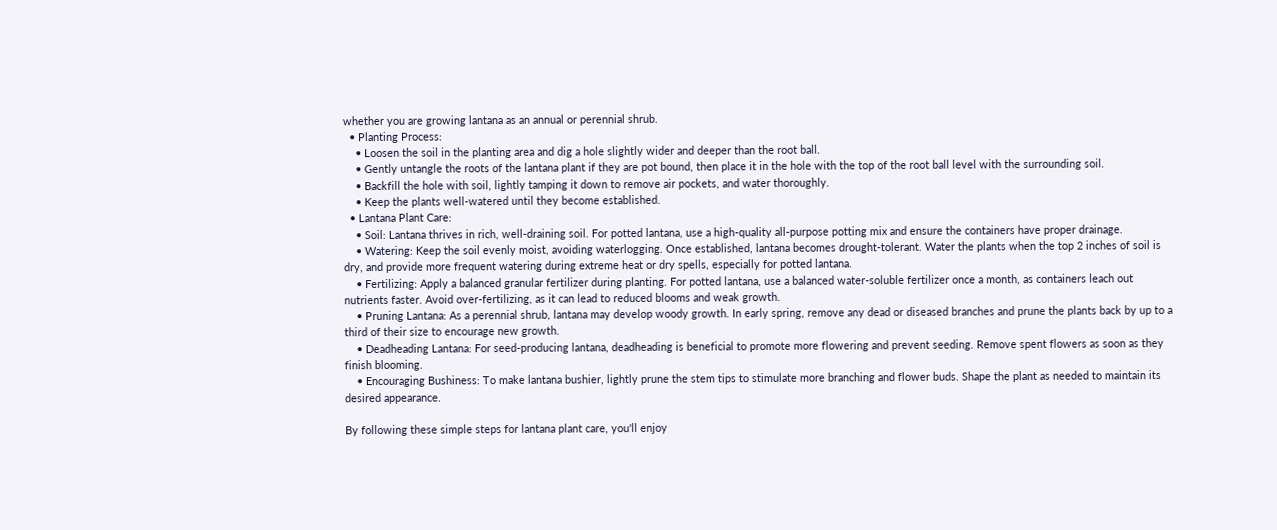whether you are growing lantana as an annual or perennial shrub.
  • Planting Process:
    • Loosen the soil in the planting area and dig a hole slightly wider and deeper than the root ball.
    • Gently untangle the roots of the lantana plant if they are pot bound, then place it in the hole with the top of the root ball level with the surrounding soil.
    • Backfill the hole with soil, lightly tamping it down to remove air pockets, and water thoroughly.
    • Keep the plants well-watered until they become established.
  • Lantana Plant Care:
    • Soil: Lantana thrives in rich, well-draining soil. For potted lantana, use a high-quality all-purpose potting mix and ensure the containers have proper drainage.
    • Watering: Keep the soil evenly moist, avoiding waterlogging. Once established, lantana becomes drought-tolerant. Water the plants when the top 2 inches of soil is dry, and provide more frequent watering during extreme heat or dry spells, especially for potted lantana.
    • Fertilizing: Apply a balanced granular fertilizer during planting. For potted lantana, use a balanced water-soluble fertilizer once a month, as containers leach out nutrients faster. Avoid over-fertilizing, as it can lead to reduced blooms and weak growth.
    • Pruning Lantana: As a perennial shrub, lantana may develop woody growth. In early spring, remove any dead or diseased branches and prune the plants back by up to a third of their size to encourage new growth.
    • Deadheading Lantana: For seed-producing lantana, deadheading is beneficial to promote more flowering and prevent seeding. Remove spent flowers as soon as they finish blooming.
    • Encouraging Bushiness: To make lantana bushier, lightly prune the stem tips to stimulate more branching and flower buds. Shape the plant as needed to maintain its desired appearance.

By following these simple steps for lantana plant care, you'll enjoy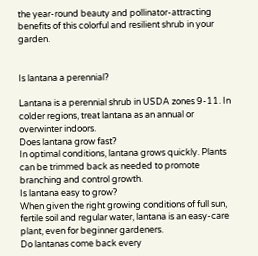the year-round beauty and pollinator-attracting benefits of this colorful and resilient shrub in your garden.


Is lantana a perennial?

Lantana is a perennial shrub in USDA zones 9-11. In colder regions, treat lantana as an annual or overwinter indoors.
Does lantana grow fast?
In optimal conditions, lantana grows quickly. Plants can be trimmed back as needed to promote branching and control growth.
Is lantana easy to grow?
When given the right growing conditions of full sun, fertile soil and regular water, lantana is an easy-care plant, even for beginner gardeners.
Do lantanas come back every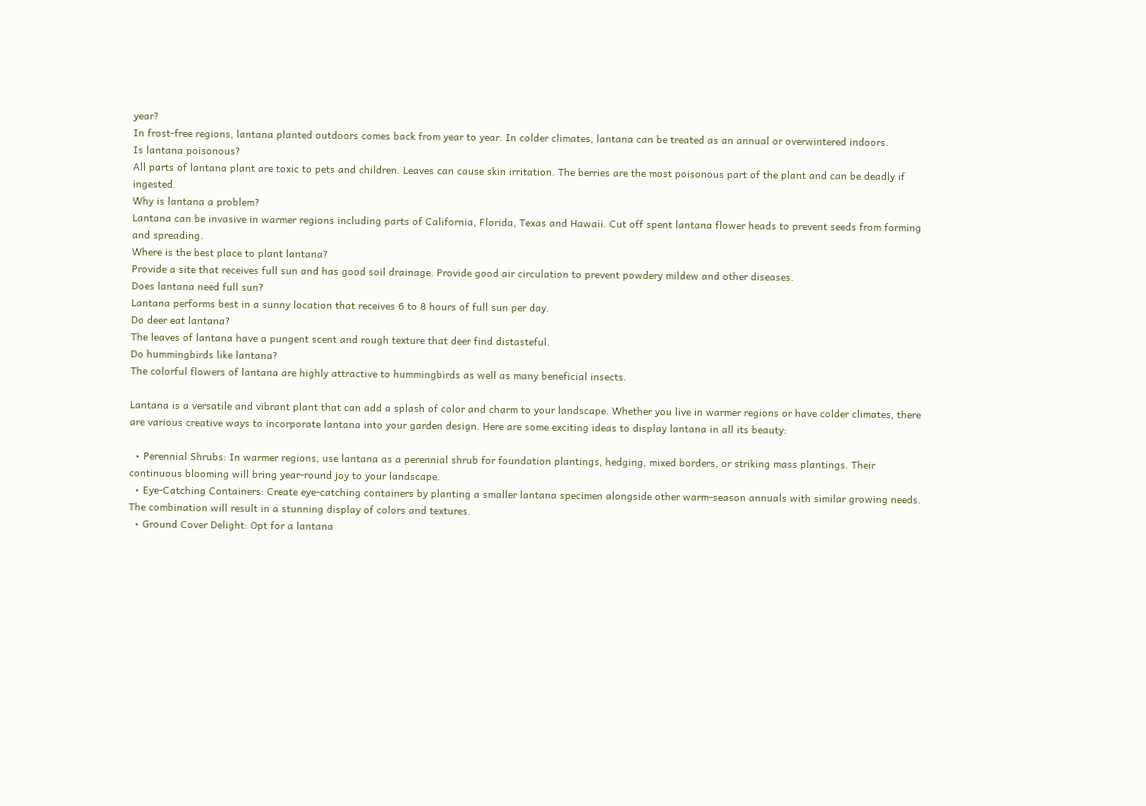year?
In frost-free regions, lantana planted outdoors comes back from year to year. In colder climates, lantana can be treated as an annual or overwintered indoors.
Is lantana poisonous?
All parts of lantana plant are toxic to pets and children. Leaves can cause skin irritation. The berries are the most poisonous part of the plant and can be deadly if ingested.
Why is lantana a problem?
Lantana can be invasive in warmer regions including parts of California, Florida, Texas and Hawaii. Cut off spent lantana flower heads to prevent seeds from forming and spreading.
Where is the best place to plant lantana?
Provide a site that receives full sun and has good soil drainage. Provide good air circulation to prevent powdery mildew and other diseases.
Does lantana need full sun?
Lantana performs best in a sunny location that receives 6 to 8 hours of full sun per day.
Do deer eat lantana?
The leaves of lantana have a pungent scent and rough texture that deer find distasteful.
Do hummingbirds like lantana?
The colorful flowers of lantana are highly attractive to hummingbirds as well as many beneficial insects.

Lantana is a versatile and vibrant plant that can add a splash of color and charm to your landscape. Whether you live in warmer regions or have colder climates, there are various creative ways to incorporate lantana into your garden design. Here are some exciting ideas to display lantana in all its beauty:

  • Perennial Shrubs: In warmer regions, use lantana as a perennial shrub for foundation plantings, hedging, mixed borders, or striking mass plantings. Their continuous blooming will bring year-round joy to your landscape.
  • Eye-Catching Containers: Create eye-catching containers by planting a smaller lantana specimen alongside other warm-season annuals with similar growing needs. The combination will result in a stunning display of colors and textures.
  • Ground Cover Delight: Opt for a lantana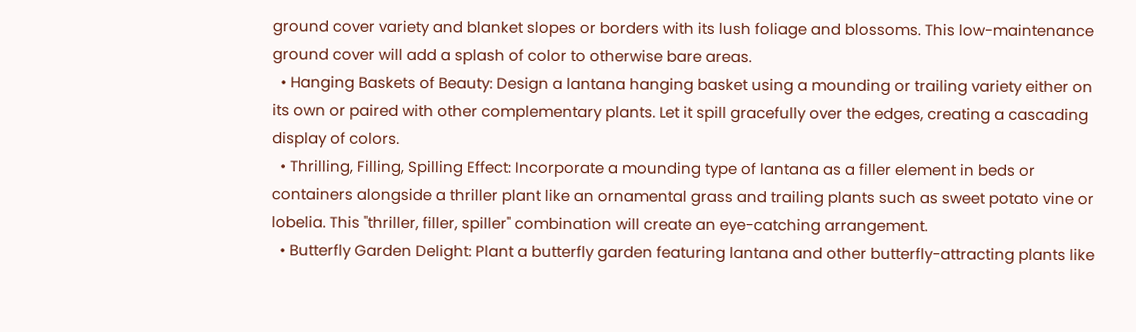ground cover variety and blanket slopes or borders with its lush foliage and blossoms. This low-maintenance ground cover will add a splash of color to otherwise bare areas.
  • Hanging Baskets of Beauty: Design a lantana hanging basket using a mounding or trailing variety either on its own or paired with other complementary plants. Let it spill gracefully over the edges, creating a cascading display of colors.
  • Thrilling, Filling, Spilling Effect: Incorporate a mounding type of lantana as a filler element in beds or containers alongside a thriller plant like an ornamental grass and trailing plants such as sweet potato vine or lobelia. This "thriller, filler, spiller" combination will create an eye-catching arrangement.
  • Butterfly Garden Delight: Plant a butterfly garden featuring lantana and other butterfly-attracting plants like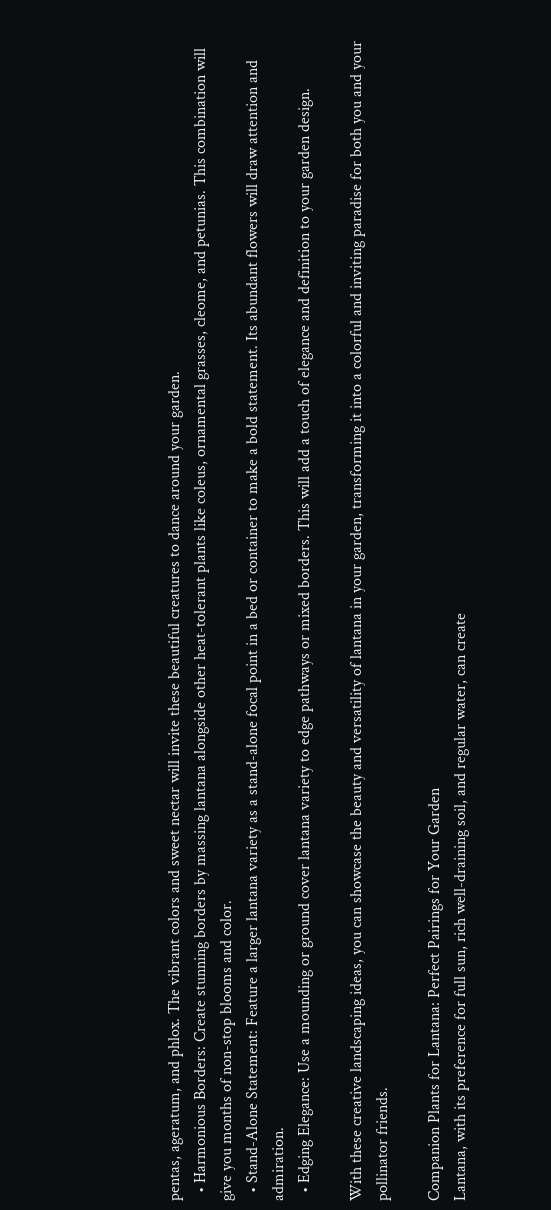pentas, ageratum, and phlox. The vibrant colors and sweet nectar will invite these beautiful creatures to dance around your garden.
  • Harmonious Borders: Create stunning borders by massing lantana alongside other heat-tolerant plants like coleus, ornamental grasses, cleome, and petunias. This combination will give you months of non-stop blooms and color.
  • Stand-Alone Statement: Feature a larger lantana variety as a stand-alone focal point in a bed or container to make a bold statement. Its abundant flowers will draw attention and admiration.
  • Edging Elegance: Use a mounding or ground cover lantana variety to edge pathways or mixed borders. This will add a touch of elegance and definition to your garden design.

With these creative landscaping ideas, you can showcase the beauty and versatility of lantana in your garden, transforming it into a colorful and inviting paradise for both you and your pollinator friends.

Companion Plants for Lantana: Perfect Pairings for Your Garden
Lantana, with its preference for full sun, rich well-draining soil, and regular water, can create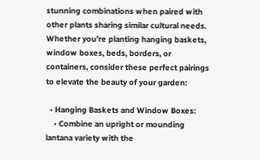stunning combinations when paired with other plants sharing similar cultural needs. Whether you're planting hanging baskets, window boxes, beds, borders, or containers, consider these perfect pairings to elevate the beauty of your garden:

  • Hanging Baskets and Window Boxes:
    • Combine an upright or mounding lantana variety with the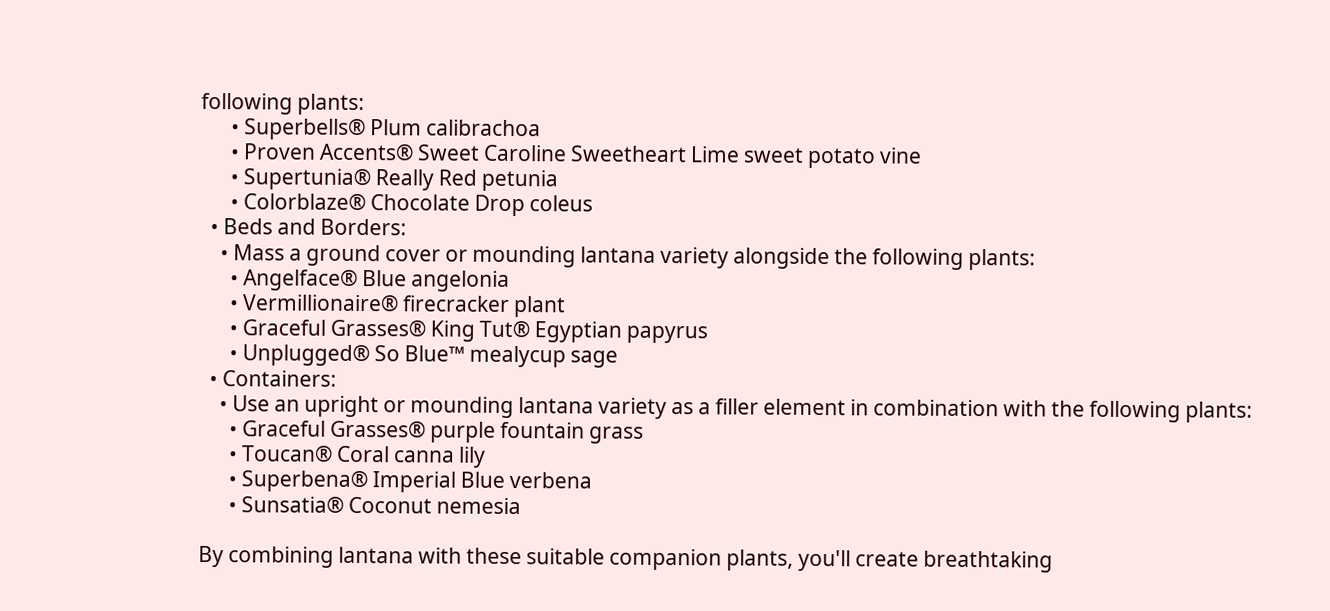following plants:
      • Superbells® Plum calibrachoa
      • Proven Accents® Sweet Caroline Sweetheart Lime sweet potato vine
      • Supertunia® Really Red petunia
      • Colorblaze® Chocolate Drop coleus
  • Beds and Borders:
    • Mass a ground cover or mounding lantana variety alongside the following plants:
      • Angelface® Blue angelonia
      • Vermillionaire® firecracker plant
      • Graceful Grasses® King Tut® Egyptian papyrus
      • Unplugged® So Blue™ mealycup sage
  • Containers:
    • Use an upright or mounding lantana variety as a filler element in combination with the following plants:
      • Graceful Grasses® purple fountain grass
      • Toucan® Coral canna lily
      • Superbena® Imperial Blue verbena
      • Sunsatia® Coconut nemesia

By combining lantana with these suitable companion plants, you'll create breathtaking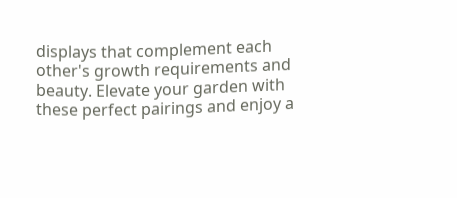displays that complement each other's growth requirements and beauty. Elevate your garden with these perfect pairings and enjoy a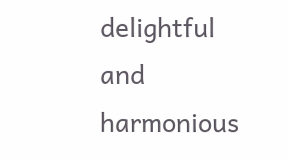delightful and harmonious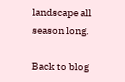landscape all season long.

Back to blog